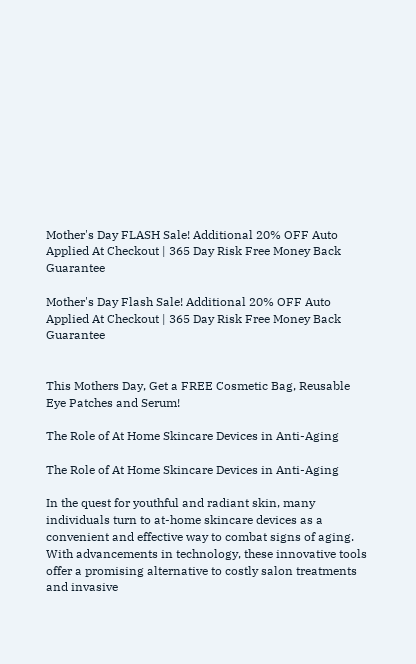Mother's Day FLASH Sale! Additional 20% OFF Auto Applied At Checkout | 365 Day Risk Free Money Back Guarantee

Mother's Day Flash Sale! Additional 20% OFF Auto Applied At Checkout | 365 Day Risk Free Money Back Guarantee


This Mothers Day, Get a FREE Cosmetic Bag, Reusable Eye Patches and Serum!

The Role of At Home Skincare Devices in Anti-Aging

The Role of At Home Skincare Devices in Anti-Aging

In the quest for youthful and radiant skin, many individuals turn to at-home skincare devices as a convenient and effective way to combat signs of aging. With advancements in technology, these innovative tools offer a promising alternative to costly salon treatments and invasive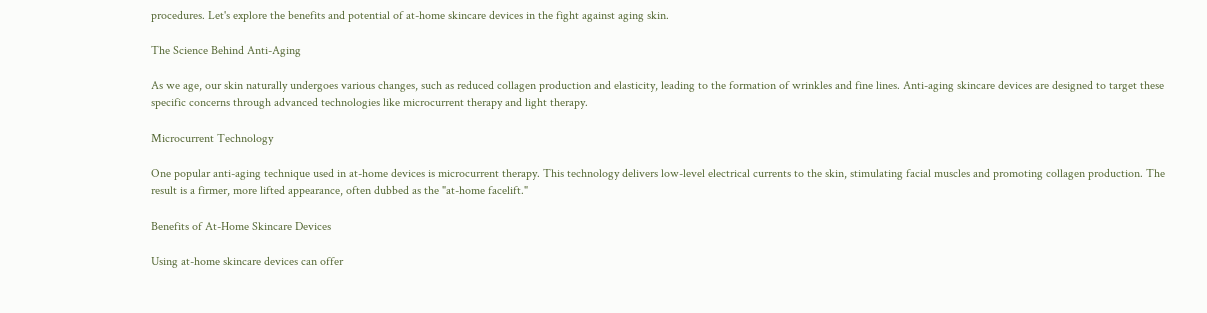procedures. Let's explore the benefits and potential of at-home skincare devices in the fight against aging skin.

The Science Behind Anti-Aging

As we age, our skin naturally undergoes various changes, such as reduced collagen production and elasticity, leading to the formation of wrinkles and fine lines. Anti-aging skincare devices are designed to target these specific concerns through advanced technologies like microcurrent therapy and light therapy.

Microcurrent Technology

One popular anti-aging technique used in at-home devices is microcurrent therapy. This technology delivers low-level electrical currents to the skin, stimulating facial muscles and promoting collagen production. The result is a firmer, more lifted appearance, often dubbed as the "at-home facelift."

Benefits of At-Home Skincare Devices

Using at-home skincare devices can offer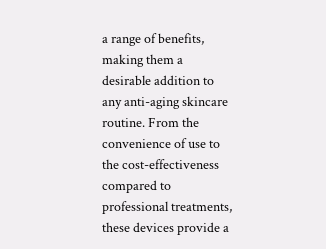a range of benefits, making them a desirable addition to any anti-aging skincare routine. From the convenience of use to the cost-effectiveness compared to professional treatments, these devices provide a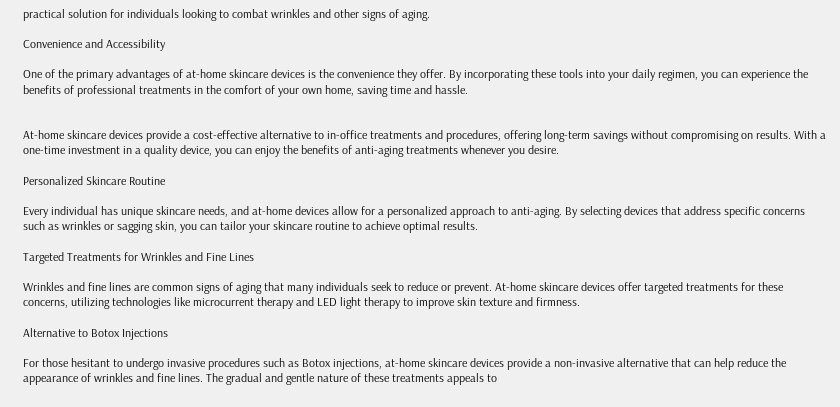practical solution for individuals looking to combat wrinkles and other signs of aging.

Convenience and Accessibility

One of the primary advantages of at-home skincare devices is the convenience they offer. By incorporating these tools into your daily regimen, you can experience the benefits of professional treatments in the comfort of your own home, saving time and hassle.


At-home skincare devices provide a cost-effective alternative to in-office treatments and procedures, offering long-term savings without compromising on results. With a one-time investment in a quality device, you can enjoy the benefits of anti-aging treatments whenever you desire.

Personalized Skincare Routine

Every individual has unique skincare needs, and at-home devices allow for a personalized approach to anti-aging. By selecting devices that address specific concerns such as wrinkles or sagging skin, you can tailor your skincare routine to achieve optimal results.

Targeted Treatments for Wrinkles and Fine Lines

Wrinkles and fine lines are common signs of aging that many individuals seek to reduce or prevent. At-home skincare devices offer targeted treatments for these concerns, utilizing technologies like microcurrent therapy and LED light therapy to improve skin texture and firmness.

Alternative to Botox Injections

For those hesitant to undergo invasive procedures such as Botox injections, at-home skincare devices provide a non-invasive alternative that can help reduce the appearance of wrinkles and fine lines. The gradual and gentle nature of these treatments appeals to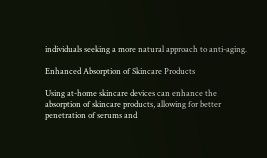individuals seeking a more natural approach to anti-aging.

Enhanced Absorption of Skincare Products

Using at-home skincare devices can enhance the absorption of skincare products, allowing for better penetration of serums and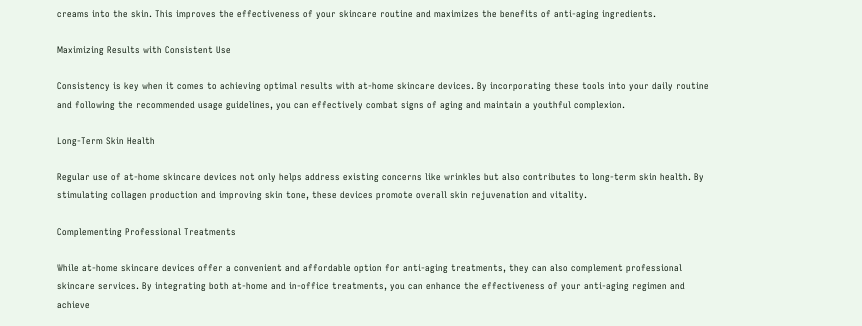creams into the skin. This improves the effectiveness of your skincare routine and maximizes the benefits of anti-aging ingredients.

Maximizing Results with Consistent Use

Consistency is key when it comes to achieving optimal results with at-home skincare devices. By incorporating these tools into your daily routine and following the recommended usage guidelines, you can effectively combat signs of aging and maintain a youthful complexion.

Long-Term Skin Health

Regular use of at-home skincare devices not only helps address existing concerns like wrinkles but also contributes to long-term skin health. By stimulating collagen production and improving skin tone, these devices promote overall skin rejuvenation and vitality.

Complementing Professional Treatments

While at-home skincare devices offer a convenient and affordable option for anti-aging treatments, they can also complement professional skincare services. By integrating both at-home and in-office treatments, you can enhance the effectiveness of your anti-aging regimen and achieve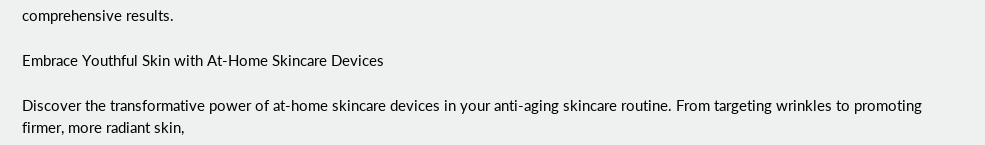comprehensive results.

Embrace Youthful Skin with At-Home Skincare Devices

Discover the transformative power of at-home skincare devices in your anti-aging skincare routine. From targeting wrinkles to promoting firmer, more radiant skin,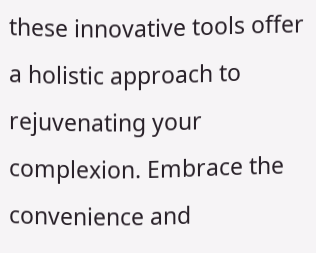these innovative tools offer a holistic approach to rejuvenating your complexion. Embrace the convenience and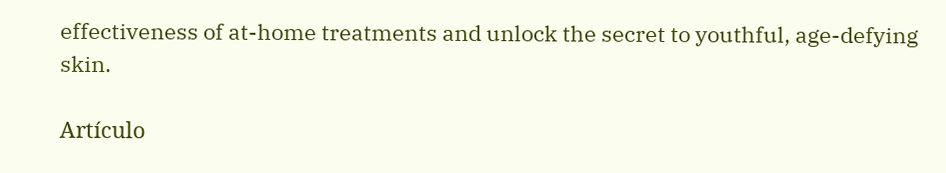effectiveness of at-home treatments and unlock the secret to youthful, age-defying skin.

Artículo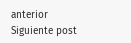anterior
Siguiente post